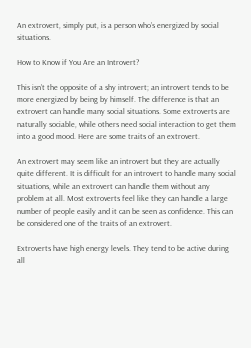An extrovert, simply put, is a person who’s energized by social situations.

How to Know if You Are an Introvert?

This isn’t the opposite of a shy introvert; an introvert tends to be more energized by being by himself. The difference is that an extrovert can handle many social situations. Some extroverts are naturally sociable, while others need social interaction to get them into a good mood. Here are some traits of an extrovert.

An extrovert may seem like an introvert but they are actually quite different. It is difficult for an introvert to handle many social situations, while an extrovert can handle them without any problem at all. Most extroverts feel like they can handle a large number of people easily and it can be seen as confidence. This can be considered one of the traits of an extrovert.

Extroverts have high energy levels. They tend to be active during all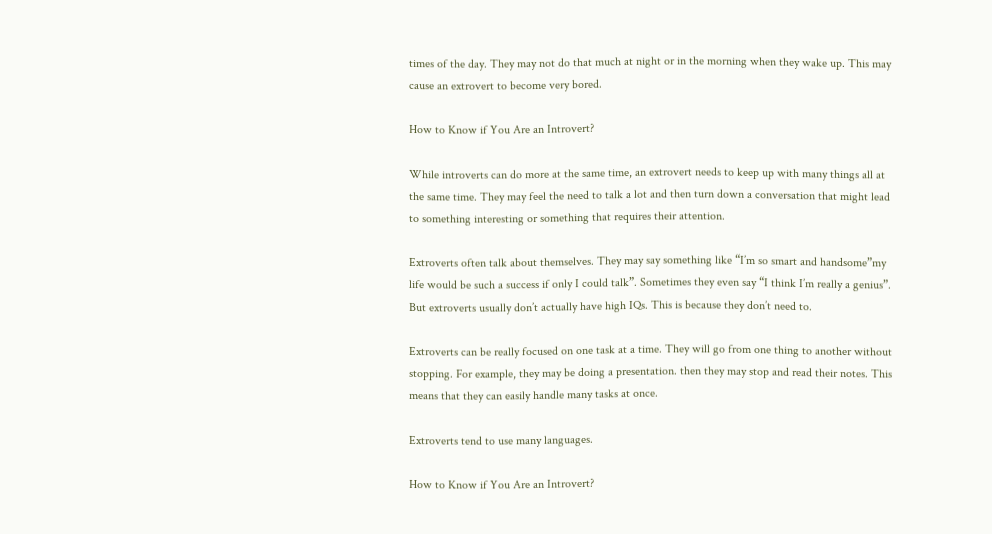times of the day. They may not do that much at night or in the morning when they wake up. This may cause an extrovert to become very bored.

How to Know if You Are an Introvert?

While introverts can do more at the same time, an extrovert needs to keep up with many things all at the same time. They may feel the need to talk a lot and then turn down a conversation that might lead to something interesting or something that requires their attention.

Extroverts often talk about themselves. They may say something like “I’m so smart and handsome”my life would be such a success if only I could talk”. Sometimes they even say “I think I’m really a genius”. But extroverts usually don’t actually have high IQs. This is because they don’t need to.

Extroverts can be really focused on one task at a time. They will go from one thing to another without stopping. For example, they may be doing a presentation. then they may stop and read their notes. This means that they can easily handle many tasks at once.

Extroverts tend to use many languages.

How to Know if You Are an Introvert?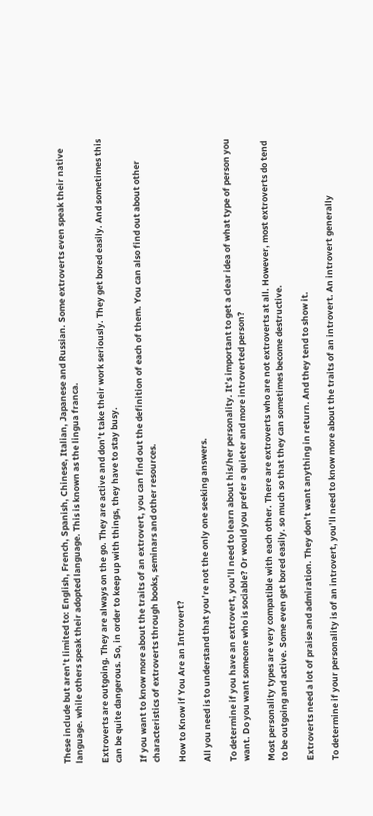These include but aren’t limited to: English, French, Spanish, Chinese, Italian, Japanese and Russian. Some extroverts even speak their native language. while others speak their adopted language. This is known as the lingua franca.

Extroverts are outgoing. They are always on the go. They are active and don’t take their work seriously. They get bored easily. And sometimes this can be quite dangerous. So, in order to keep up with things, they have to stay busy.

If you want to know more about the traits of an extrovert, you can find out the definition of each of them. You can also find out about other characteristics of extroverts through books, seminars and other resources.

How to Know if You Are an Introvert?

All you need is to understand that you’re not the only one seeking answers.

To determine if you have an extrovert, you’ll need to learn about his/her personality. It’s important to get a clear idea of what type of person you want. Do you want someone who is sociable? Or would you prefer a quieter and more introverted person?

Most personality types are very compatible with each other. There are extroverts who are not extroverts at all. However, most extroverts do tend to be outgoing and active. Some even get bored easily. so much so that they can sometimes become destructive.

Extroverts need a lot of praise and admiration. They don’t want anything in return. And they tend to show it.

To determine if your personality is of an introvert, you’ll need to know more about the traits of an introvert. An introvert generally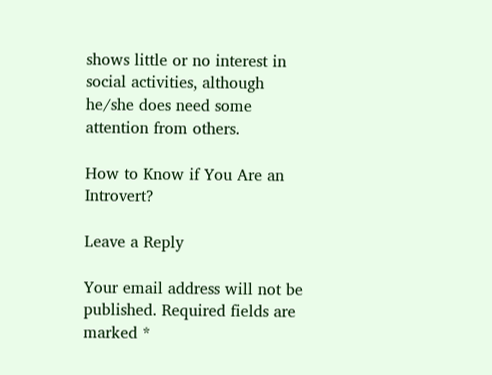shows little or no interest in social activities, although he/she does need some attention from others.

How to Know if You Are an Introvert?

Leave a Reply

Your email address will not be published. Required fields are marked *